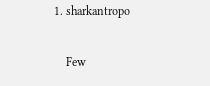1. sharkantropo

    Few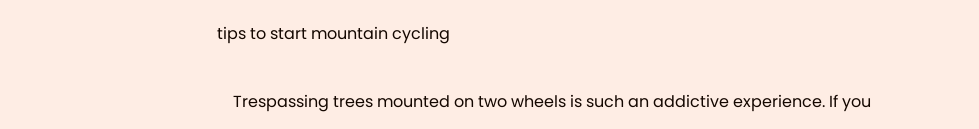tips to start mountain cycling

    Trespassing trees mounted on two wheels is such an addictive experience. If you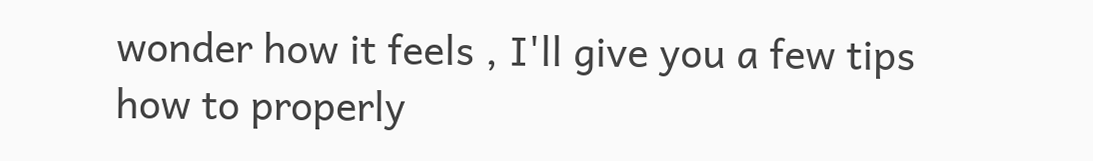wonder how it feels , I'll give you a few tips how to properly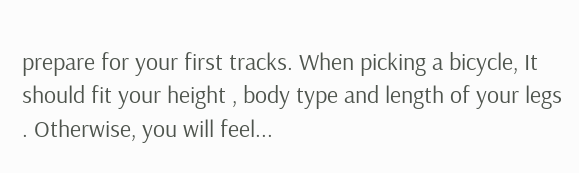prepare for your first tracks. When picking a bicycle, It should fit your height , body type and length of your legs . Otherwise, you will feel...